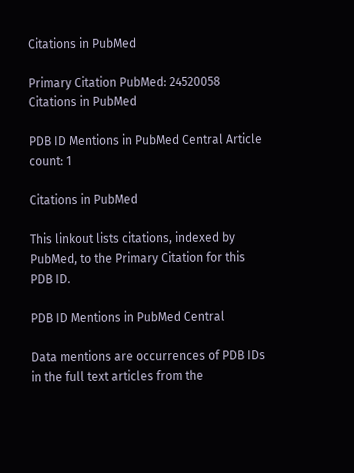Citations in PubMed

Primary Citation PubMed: 24520058 Citations in PubMed

PDB ID Mentions in PubMed Central Article count: 1

Citations in PubMed

This linkout lists citations, indexed by PubMed, to the Primary Citation for this PDB ID.

PDB ID Mentions in PubMed Central

Data mentions are occurrences of PDB IDs in the full text articles from the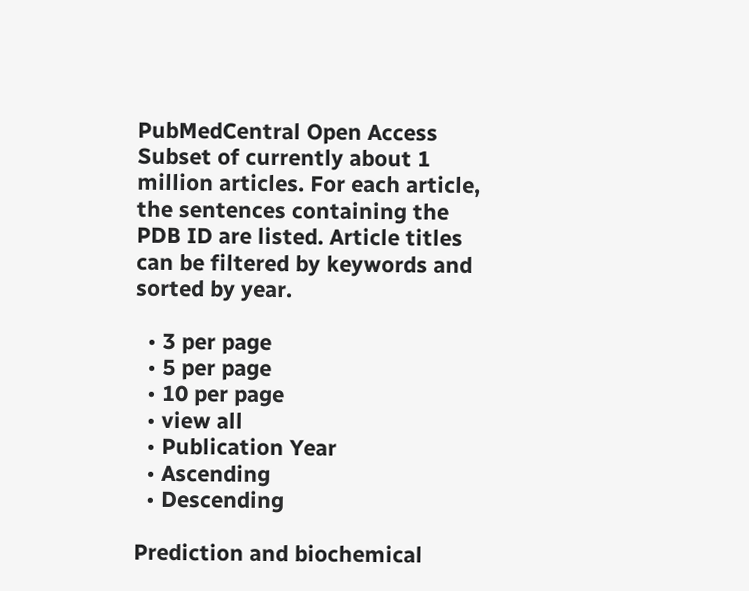PubMedCentral Open Access Subset of currently about 1 million articles. For each article, the sentences containing the PDB ID are listed. Article titles can be filtered by keywords and sorted by year.

  • 3 per page
  • 5 per page
  • 10 per page
  • view all
  • Publication Year
  • Ascending
  • Descending

Prediction and biochemical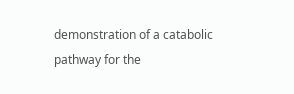demonstration of a catabolic pathway for the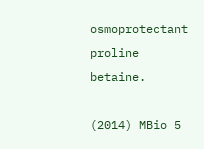osmoprotectant proline betaine.

(2014) MBio 5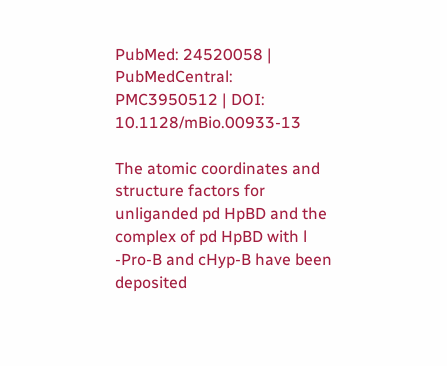PubMed: 24520058 | PubMedCentral: PMC3950512 | DOI: 10.1128/mBio.00933-13

The atomic coordinates and structure factors for unliganded pd HpBD and the complex of pd HpBD with l -Pro-B and cHyp-B have been deposited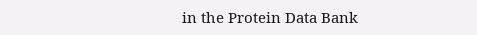in the Protein Data Bank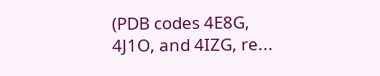(PDB codes 4E8G, 4J1O, and 4IZG, re...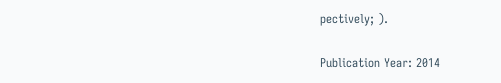pectively; ).

Publication Year: 2014